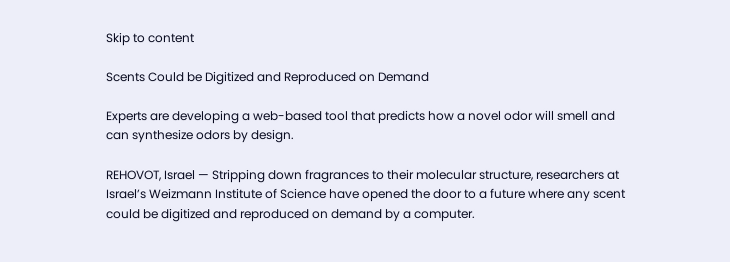Skip to content

Scents Could be Digitized and Reproduced on Demand

Experts are developing a web-based tool that predicts how a novel odor will smell and can synthesize odors by design.

REHOVOT, Israel — Stripping down fragrances to their molecular structure, researchers at Israel’s Weizmann Institute of Science have opened the door to a future where any scent could be digitized and reproduced on demand by a computer.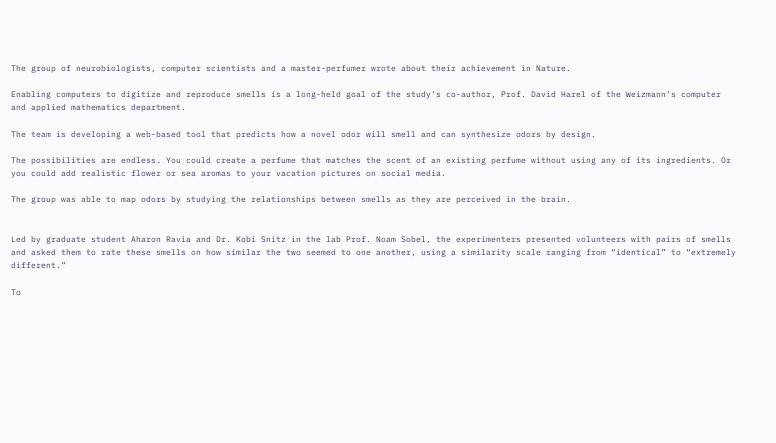The group of neurobiologists, computer scientists and a master-perfumer wrote about their achievement in Nature.

Enabling computers to digitize and reproduce smells is a long-held goal of the study’s co-author, Prof. David Harel of the Weizmann’s computer and applied mathematics department.

The team is developing a web-based tool that predicts how a novel odor will smell and can synthesize odors by design.

The possibilities are endless. You could create a perfume that matches the scent of an existing perfume without using any of its ingredients. Or you could add realistic flower or sea aromas to your vacation pictures on social media.

The group was able to map odors by studying the relationships between smells as they are perceived in the brain.


Led by graduate student Aharon Ravia and Dr. Kobi Snitz in the lab Prof. Noam Sobel, the experimenters presented volunteers with pairs of smells and asked them to rate these smells on how similar the two seemed to one another, using a similarity scale ranging from “identical” to “extremely different.”

To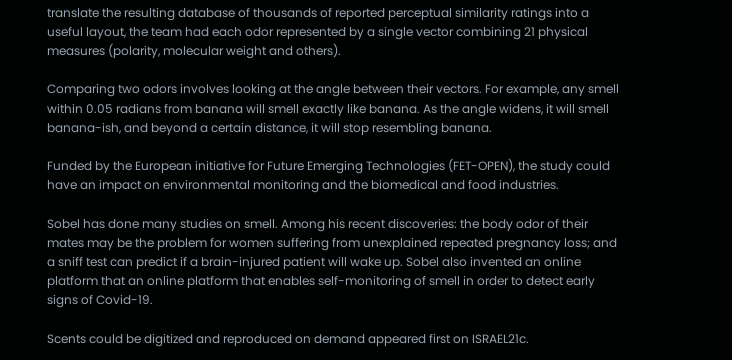translate the resulting database of thousands of reported perceptual similarity ratings into a useful layout, the team had each odor represented by a single vector combining 21 physical measures (polarity, molecular weight and others).

Comparing two odors involves looking at the angle between their vectors. For example, any smell within 0.05 radians from banana will smell exactly like banana. As the angle widens, it will smell banana-ish, and beyond a certain distance, it will stop resembling banana.

Funded by the European initiative for Future Emerging Technologies (FET-OPEN), the study could have an impact on environmental monitoring and the biomedical and food industries.

Sobel has done many studies on smell. Among his recent discoveries: the body odor of their mates may be the problem for women suffering from unexplained repeated pregnancy loss; and a sniff test can predict if a brain-injured patient will wake up. Sobel also invented an online platform that an online platform that enables self-monitoring of smell in order to detect early signs of Covid-19.

Scents could be digitized and reproduced on demand appeared first on ISRAEL21c.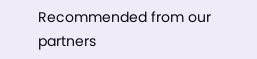Recommended from our partners